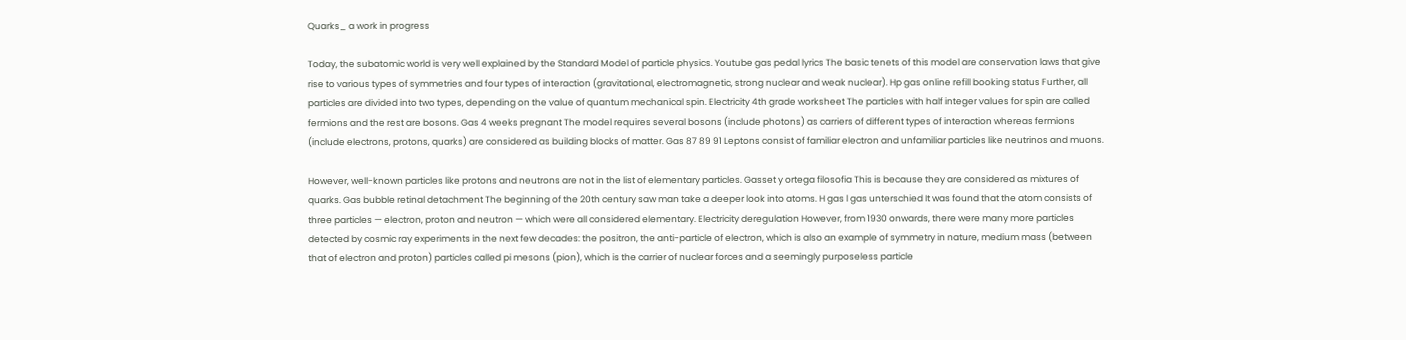Quarks_ a work in progress

Today, the subatomic world is very well explained by the Standard Model of particle physics. Youtube gas pedal lyrics The basic tenets of this model are conservation laws that give rise to various types of symmetries and four types of interaction (gravitational, electromagnetic, strong nuclear and weak nuclear). Hp gas online refill booking status Further, all particles are divided into two types, depending on the value of quantum mechanical spin. Electricity 4th grade worksheet The particles with half integer values for spin are called fermions and the rest are bosons. Gas 4 weeks pregnant The model requires several bosons (include photons) as carriers of different types of interaction whereas fermions (include electrons, protons, quarks) are considered as building blocks of matter. Gas 87 89 91 Leptons consist of familiar electron and unfamiliar particles like neutrinos and muons.

However, well-known particles like protons and neutrons are not in the list of elementary particles. Gasset y ortega filosofia This is because they are considered as mixtures of quarks. Gas bubble retinal detachment The beginning of the 20th century saw man take a deeper look into atoms. H gas l gas unterschied It was found that the atom consists of three particles — electron, proton and neutron — which were all considered elementary. Electricity deregulation However, from 1930 onwards, there were many more particles detected by cosmic ray experiments in the next few decades: the positron, the anti-particle of electron, which is also an example of symmetry in nature, medium mass (between that of electron and proton) particles called pi mesons (pion), which is the carrier of nuclear forces and a seemingly purposeless particle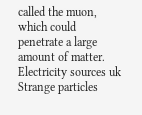called the muon, which could penetrate a large amount of matter. Electricity sources uk Strange particles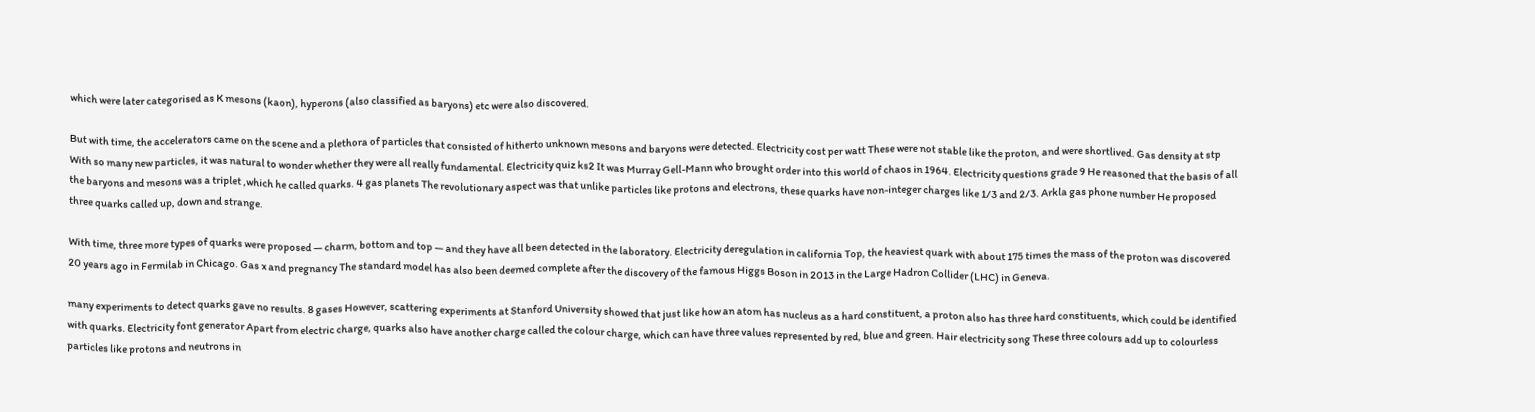which were later categorised as K mesons (kaon), hyperons (also classified as baryons) etc were also discovered.

But with time, the accelerators came on the scene and a plethora of particles that consisted of hitherto unknown mesons and baryons were detected. Electricity cost per watt These were not stable like the proton, and were shortlived. Gas density at stp With so many new particles, it was natural to wonder whether they were all really fundamental. Electricity quiz ks2 It was Murray Gell-Mann who brought order into this world of chaos in 1964. Electricity questions grade 9 He reasoned that the basis of all the baryons and mesons was a triplet ,which he called quarks. 4 gas planets The revolutionary aspect was that unlike particles like protons and electrons, these quarks have non-integer charges like 1/3 and 2/3. Arkla gas phone number He proposed three quarks called up, down and strange.

With time, three more types of quarks were proposed — charm, bottom and top — and they have all been detected in the laboratory. Electricity deregulation in california Top, the heaviest quark with about 175 times the mass of the proton was discovered 20 years ago in Fermilab in Chicago. Gas x and pregnancy The standard model has also been deemed complete after the discovery of the famous Higgs Boson in 2013 in the Large Hadron Collider (LHC) in Geneva.

many experiments to detect quarks gave no results. 8 gases However, scattering experiments at Stanford University showed that just like how an atom has nucleus as a hard constituent, a proton also has three hard constituents, which could be identified with quarks. Electricity font generator Apart from electric charge, quarks also have another charge called the colour charge, which can have three values represented by red, blue and green. Hair electricity song These three colours add up to colourless particles like protons and neutrons in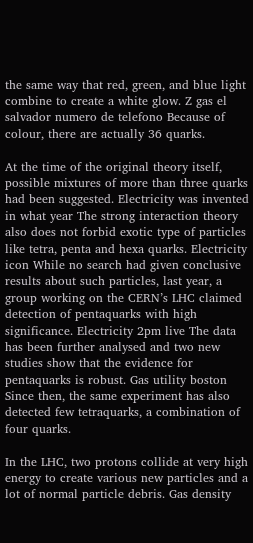the same way that red, green, and blue light combine to create a white glow. Z gas el salvador numero de telefono Because of colour, there are actually 36 quarks.

At the time of the original theory itself, possible mixtures of more than three quarks had been suggested. Electricity was invented in what year The strong interaction theory also does not forbid exotic type of particles like tetra, penta and hexa quarks. Electricity icon While no search had given conclusive results about such particles, last year, a group working on the CERN’s LHC claimed detection of pentaquarks with high significance. Electricity 2pm live The data has been further analysed and two new studies show that the evidence for pentaquarks is robust. Gas utility boston Since then, the same experiment has also detected few tetraquarks, a combination of four quarks.

In the LHC, two protons collide at very high energy to create various new particles and a lot of normal particle debris. Gas density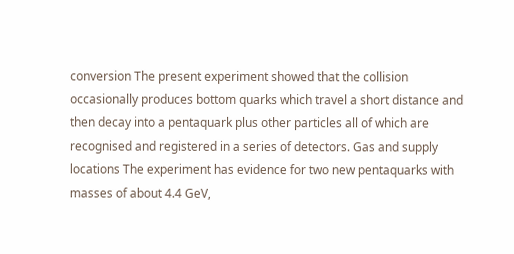conversion The present experiment showed that the collision occasionally produces bottom quarks which travel a short distance and then decay into a pentaquark plus other particles all of which are recognised and registered in a series of detectors. Gas and supply locations The experiment has evidence for two new pentaquarks with masses of about 4.4 GeV,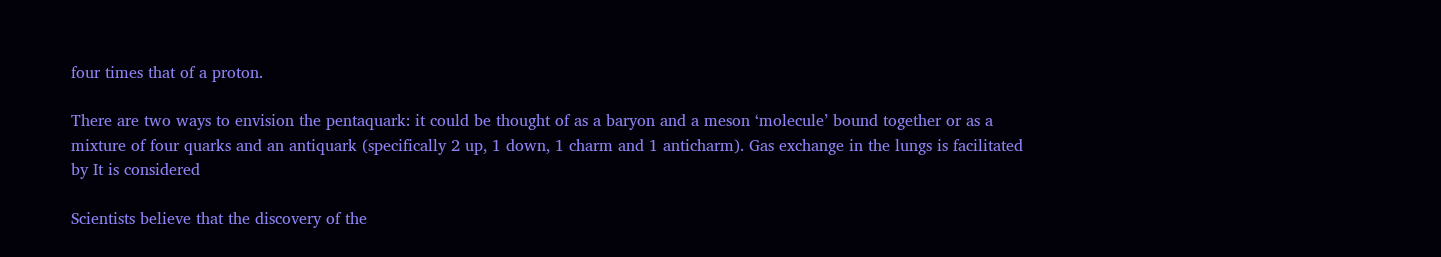four times that of a proton.

There are two ways to envision the pentaquark: it could be thought of as a baryon and a meson ‘molecule’ bound together or as a mixture of four quarks and an antiquark (specifically 2 up, 1 down, 1 charm and 1 anticharm). Gas exchange in the lungs is facilitated by It is considered

Scientists believe that the discovery of the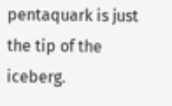pentaquark is just the tip of the iceberg.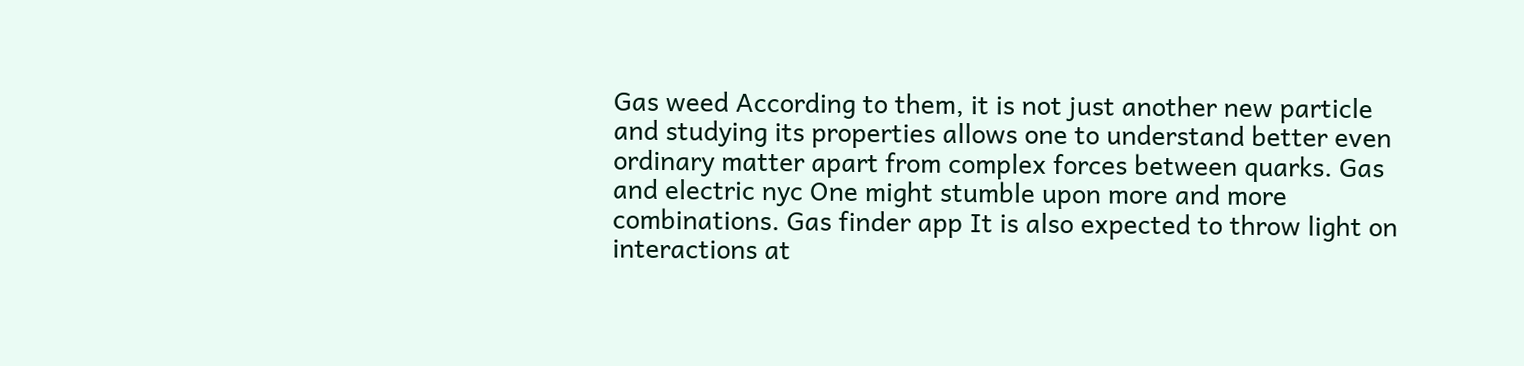Gas weed According to them, it is not just another new particle and studying its properties allows one to understand better even ordinary matter apart from complex forces between quarks. Gas and electric nyc One might stumble upon more and more combinations. Gas finder app It is also expected to throw light on interactions at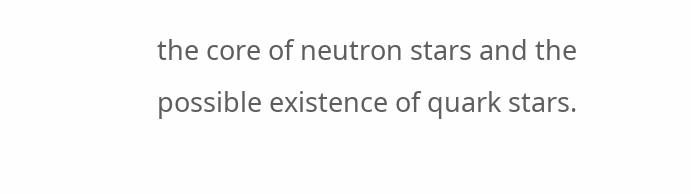the core of neutron stars and the possible existence of quark stars.